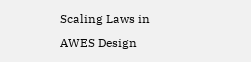Scaling Laws in AWES Design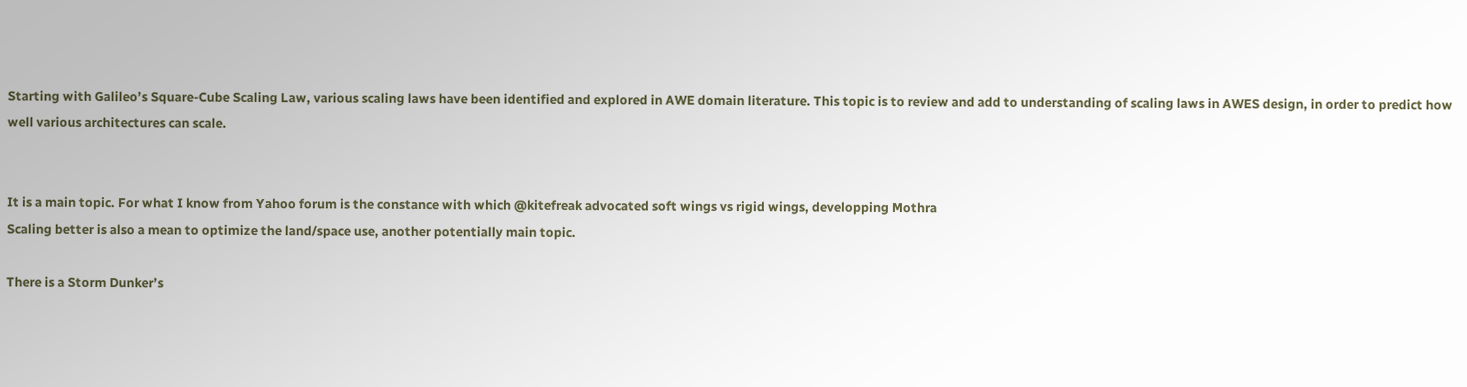Starting with Galileo’s Square-Cube Scaling Law, various scaling laws have been identified and explored in AWE domain literature. This topic is to review and add to understanding of scaling laws in AWES design, in order to predict how well various architectures can scale.


It is a main topic. For what I know from Yahoo forum is the constance with which @kitefreak advocated soft wings vs rigid wings, developping Mothra
Scaling better is also a mean to optimize the land/space use, another potentially main topic.

There is a Storm Dunker’s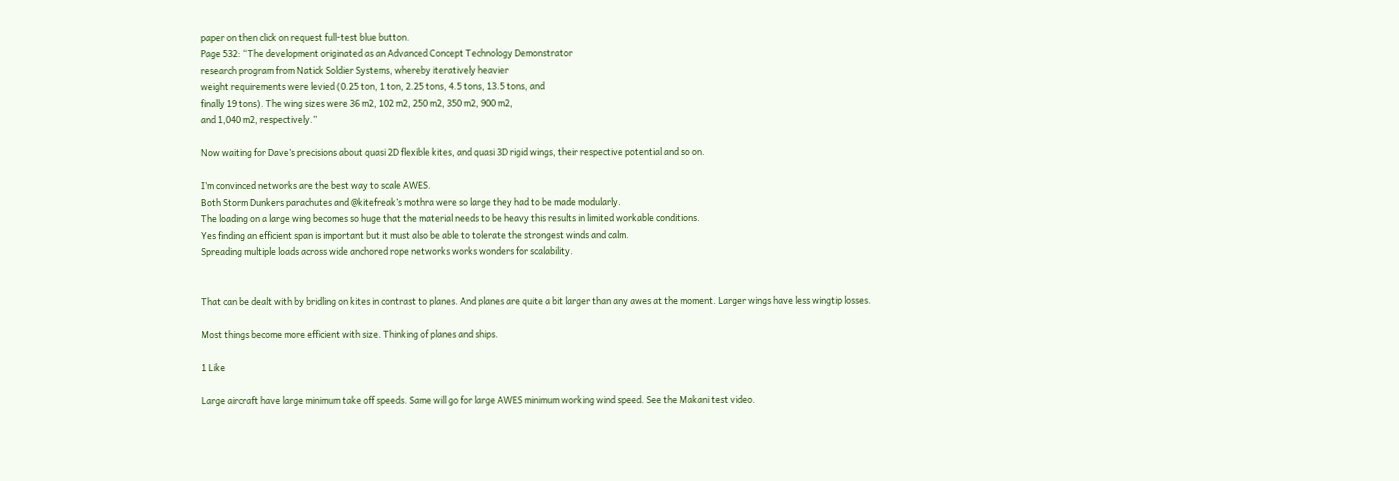paper on then click on request full-test blue button.
Page 532: “The development originated as an Advanced Concept Technology Demonstrator
research program from Natick Soldier Systems, whereby iteratively heavier
weight requirements were levied (0.25 ton, 1 ton, 2.25 tons, 4.5 tons, 13.5 tons, and
finally 19 tons). The wing sizes were 36 m2, 102 m2, 250 m2, 350 m2, 900 m2,
and 1,040 m2, respectively.”

Now waiting for Dave’s precisions about quasi 2D flexible kites, and quasi 3D rigid wings, their respective potential and so on.

I’m convinced networks are the best way to scale AWES.
Both Storm Dunkers parachutes and @kitefreak’s mothra were so large they had to be made modularly.
The loading on a large wing becomes so huge that the material needs to be heavy this results in limited workable conditions.
Yes finding an efficient span is important but it must also be able to tolerate the strongest winds and calm.
Spreading multiple loads across wide anchored rope networks works wonders for scalability.


That can be dealt with by bridling on kites in contrast to planes. And planes are quite a bit larger than any awes at the moment. Larger wings have less wingtip losses.

Most things become more efficient with size. Thinking of planes and ships.

1 Like

Large aircraft have large minimum take off speeds. Same will go for large AWES minimum working wind speed. See the Makani test video.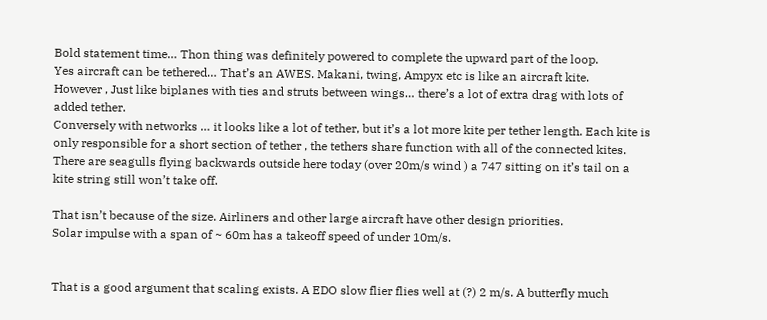Bold statement time… Thon thing was definitely powered to complete the upward part of the loop.
Yes aircraft can be tethered… That’s an AWES. Makani, twing, Ampyx etc is like an aircraft kite.
However , Just like biplanes with ties and struts between wings… there’s a lot of extra drag with lots of added tether.
Conversely with networks … it looks like a lot of tether, but it’s a lot more kite per tether length. Each kite is only responsible for a short section of tether , the tethers share function with all of the connected kites.
There are seagulls flying backwards outside here today (over 20m/s wind ) a 747 sitting on it’s tail on a kite string still won’t take off.

That isn’t because of the size. Airliners and other large aircraft have other design priorities.
Solar impulse with a span of ~ 60m has a takeoff speed of under 10m/s.


That is a good argument that scaling exists. A EDO slow flier flies well at (?) 2 m/s. A butterfly much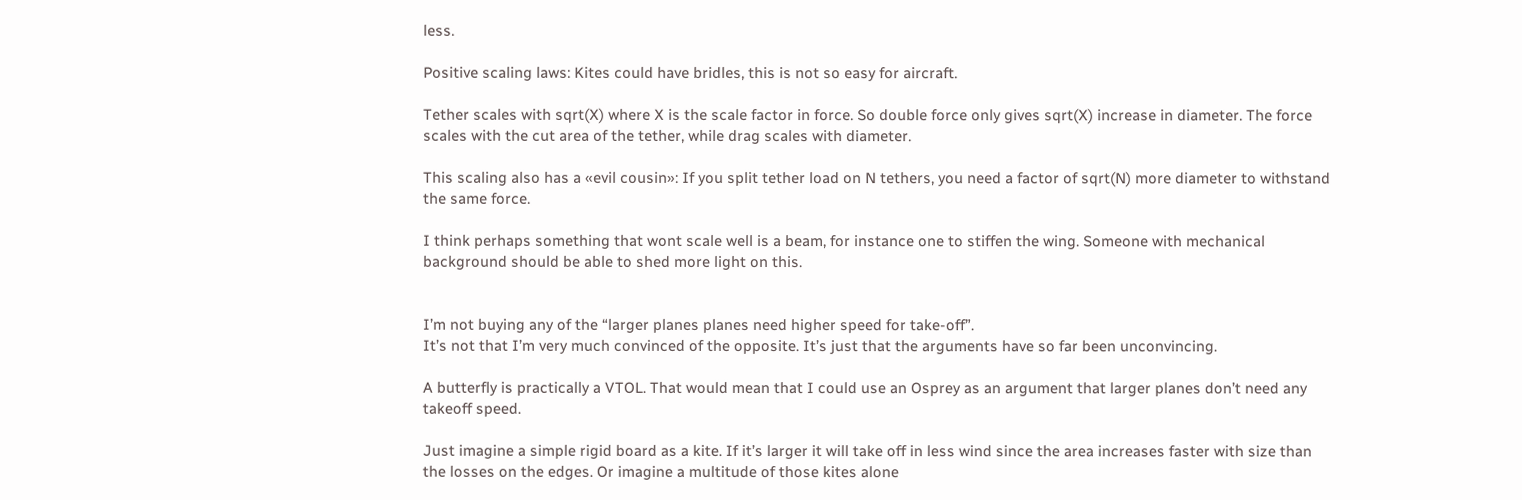less.

Positive scaling laws: Kites could have bridles, this is not so easy for aircraft.

Tether scales with sqrt(X) where X is the scale factor in force. So double force only gives sqrt(X) increase in diameter. The force scales with the cut area of the tether, while drag scales with diameter.

This scaling also has a «evil cousin»: If you split tether load on N tethers, you need a factor of sqrt(N) more diameter to withstand the same force.

I think perhaps something that wont scale well is a beam, for instance one to stiffen the wing. Someone with mechanical background should be able to shed more light on this.


I’m not buying any of the “larger planes planes need higher speed for take-off”.
It’s not that I’m very much convinced of the opposite. It’s just that the arguments have so far been unconvincing.

A butterfly is practically a VTOL. That would mean that I could use an Osprey as an argument that larger planes don’t need any takeoff speed.

Just imagine a simple rigid board as a kite. If it’s larger it will take off in less wind since the area increases faster with size than the losses on the edges. Or imagine a multitude of those kites alone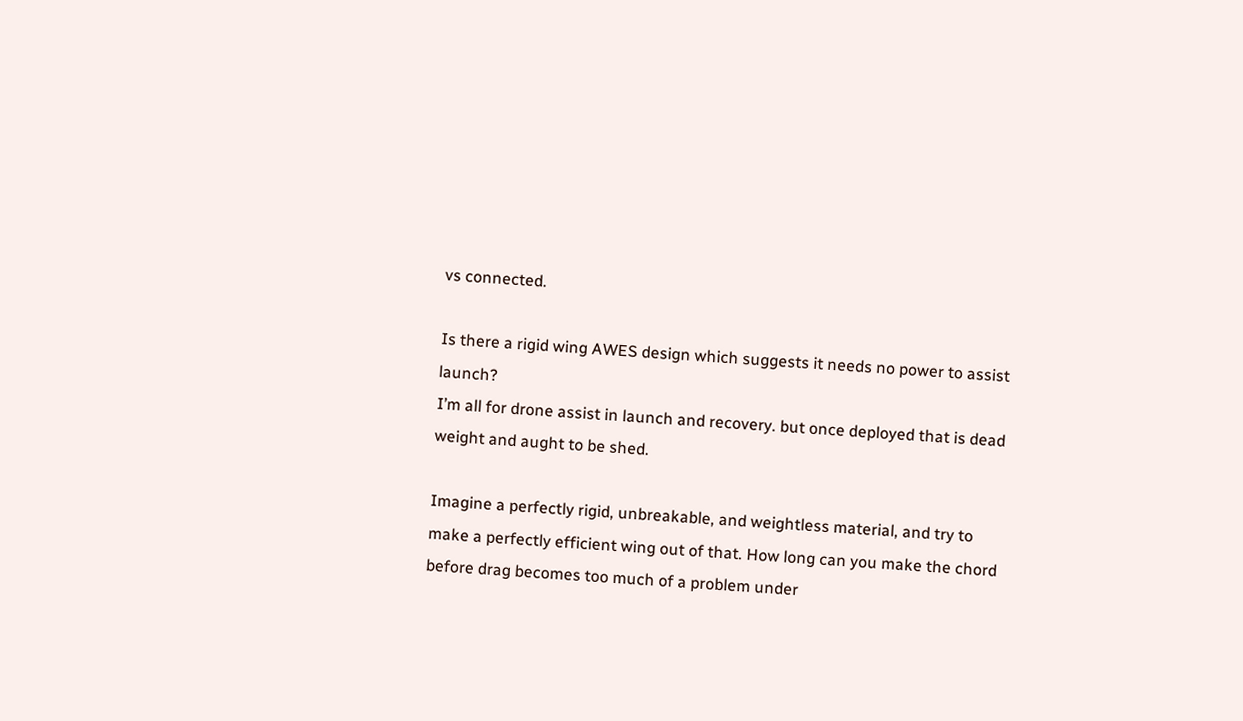vs connected.

Is there a rigid wing AWES design which suggests it needs no power to assist launch?
I’m all for drone assist in launch and recovery. but once deployed that is dead weight and aught to be shed.

Imagine a perfectly rigid, unbreakable, and weightless material, and try to make a perfectly efficient wing out of that. How long can you make the chord before drag becomes too much of a problem under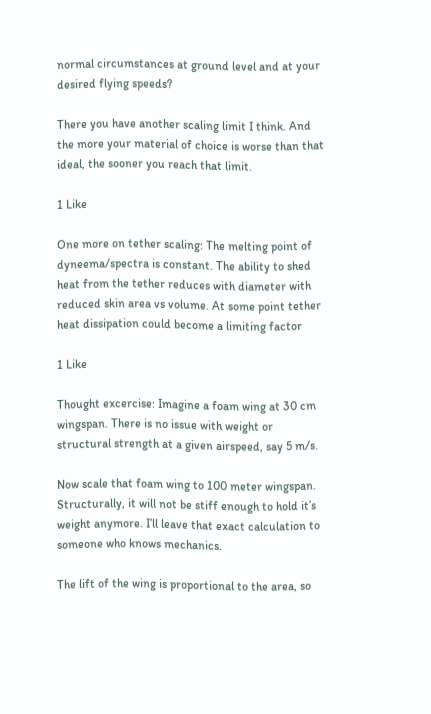normal circumstances at ground level and at your desired flying speeds?

There you have another scaling limit I think. And the more your material of choice is worse than that ideal, the sooner you reach that limit.

1 Like

One more on tether scaling: The melting point of dyneema/spectra is constant. The ability to shed heat from the tether reduces with diameter with reduced skin area vs volume. At some point tether heat dissipation could become a limiting factor

1 Like

Thought excercise: Imagine a foam wing at 30 cm wingspan. There is no issue with weight or structural strength at a given airspeed, say 5 m/s.

Now scale that foam wing to 100 meter wingspan. Structurally, it will not be stiff enough to hold it’s weight anymore. I’ll leave that exact calculation to someone who knows mechanics.

The lift of the wing is proportional to the area, so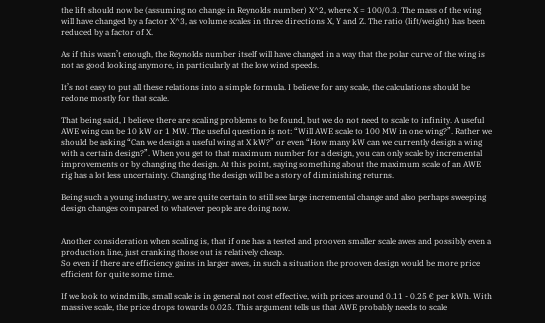the lift should now be (assuming no change in Reynolds number) X^2, where X = 100/0.3. The mass of the wing will have changed by a factor X^3, as volume scales in three directions X, Y and Z. The ratio (lift/weight) has been reduced by a factor of X.

As if this wasn’t enough, the Reynolds number itself will have changed in a way that the polar curve of the wing is not as good looking anymore, in particularly at the low wind speeds.

It’s not easy to put all these relations into a simple formula. I believe for any scale, the calculations should be redone mostly for that scale.

That being said, I believe there are scaling problems to be found, but we do not need to scale to infinity. A useful AWE wing can be 10 kW or 1 MW. The useful question is not: “Will AWE scale to 100 MW in one wing?”. Rather we should be asking “Can we design a useful wing at X kW?” or even “How many kW can we currently design a wing with a certain design?”. When you get to that maximum number for a design, you can only scale by incremental improvements or by changing the design. At this point, saying something about the maximum scale of an AWE rig has a lot less uncertainty. Changing the design will be a story of diminishing returns.

Being such a young industry, we are quite certain to still see large incremental change and also perhaps sweeping design changes compared to whatever people are doing now.


Another consideration when scaling is, that if one has a tested and prooven smaller scale awes and possibly even a production line, just cranking those out is relatively cheap.
So even if there are efficiency gains in larger awes, in such a situation the prooven design would be more price efficient for quite some time.

If we look to windmills, small scale is in general not cost effective, with prices around 0.11 - 0.25 € per kWh. With massive scale, the price drops towards 0.025. This argument tells us that AWE probably needs to scale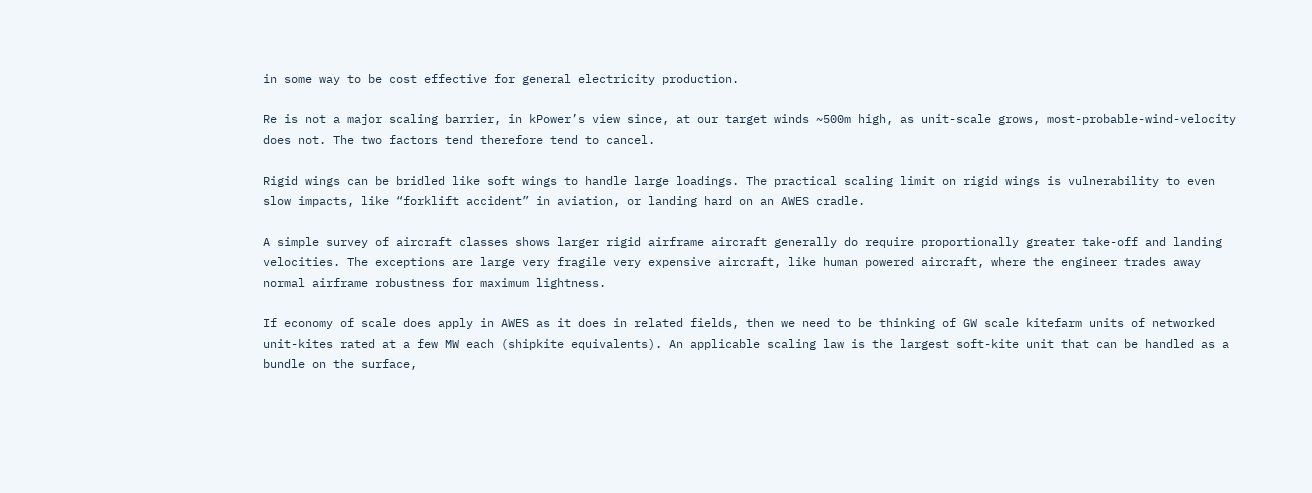in some way to be cost effective for general electricity production.

Re is not a major scaling barrier, in kPower’s view since, at our target winds ~500m high, as unit-scale grows, most-probable-wind-velocity does not. The two factors tend therefore tend to cancel.

Rigid wings can be bridled like soft wings to handle large loadings. The practical scaling limit on rigid wings is vulnerability to even slow impacts, like “forklift accident” in aviation, or landing hard on an AWES cradle.

A simple survey of aircraft classes shows larger rigid airframe aircraft generally do require proportionally greater take-off and landing velocities. The exceptions are large very fragile very expensive aircraft, like human powered aircraft, where the engineer trades away normal airframe robustness for maximum lightness.

If economy of scale does apply in AWES as it does in related fields, then we need to be thinking of GW scale kitefarm units of networked unit-kites rated at a few MW each (shipkite equivalents). An applicable scaling law is the largest soft-kite unit that can be handled as a bundle on the surface,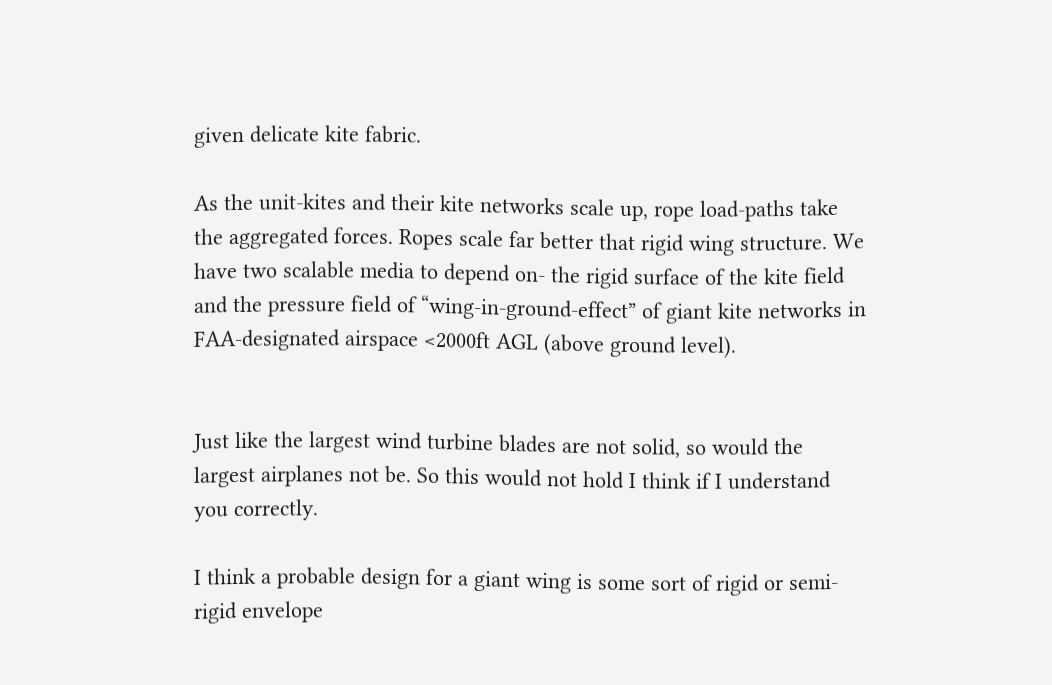given delicate kite fabric.

As the unit-kites and their kite networks scale up, rope load-paths take the aggregated forces. Ropes scale far better that rigid wing structure. We have two scalable media to depend on- the rigid surface of the kite field and the pressure field of “wing-in-ground-effect” of giant kite networks in FAA-designated airspace <2000ft AGL (above ground level).


Just like the largest wind turbine blades are not solid, so would the largest airplanes not be. So this would not hold I think if I understand you correctly.

I think a probable design for a giant wing is some sort of rigid or semi-rigid envelope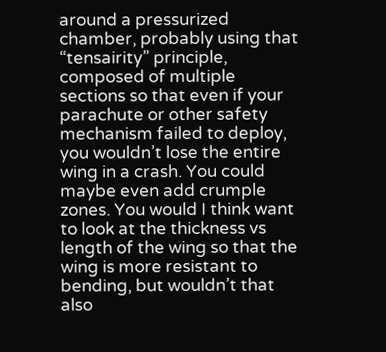around a pressurized chamber, probably using that “tensairity” principle, composed of multiple sections so that even if your parachute or other safety mechanism failed to deploy, you wouldn’t lose the entire wing in a crash. You could maybe even add crumple zones. You would I think want to look at the thickness vs length of the wing so that the wing is more resistant to bending, but wouldn’t that also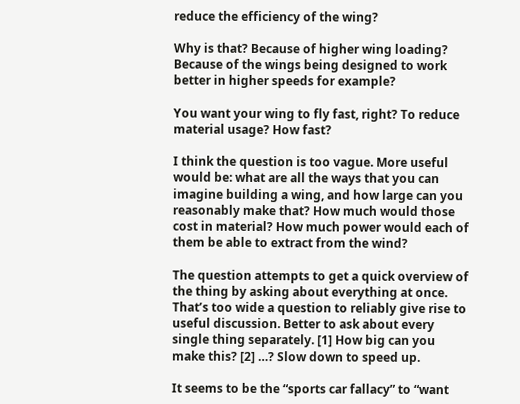reduce the efficiency of the wing?

Why is that? Because of higher wing loading? Because of the wings being designed to work better in higher speeds for example?

You want your wing to fly fast, right? To reduce material usage? How fast?

I think the question is too vague. More useful would be: what are all the ways that you can imagine building a wing, and how large can you reasonably make that? How much would those cost in material? How much power would each of them be able to extract from the wind?

The question attempts to get a quick overview of the thing by asking about everything at once. That’s too wide a question to reliably give rise to useful discussion. Better to ask about every single thing separately. [1] How big can you make this? [2] …? Slow down to speed up.

It seems to be the “sports car fallacy” to “want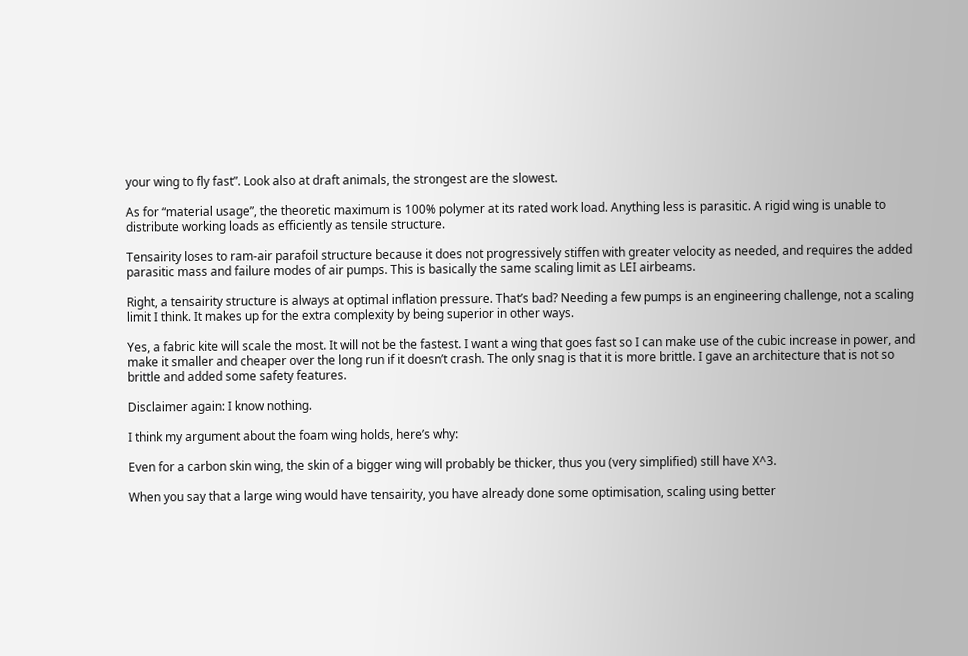your wing to fly fast”. Look also at draft animals, the strongest are the slowest.

As for “material usage”, the theoretic maximum is 100% polymer at its rated work load. Anything less is parasitic. A rigid wing is unable to distribute working loads as efficiently as tensile structure.

Tensairity loses to ram-air parafoil structure because it does not progressively stiffen with greater velocity as needed, and requires the added parasitic mass and failure modes of air pumps. This is basically the same scaling limit as LEI airbeams.

Right, a tensairity structure is always at optimal inflation pressure. That’s bad? Needing a few pumps is an engineering challenge, not a scaling limit I think. It makes up for the extra complexity by being superior in other ways.

Yes, a fabric kite will scale the most. It will not be the fastest. I want a wing that goes fast so I can make use of the cubic increase in power, and make it smaller and cheaper over the long run if it doesn’t crash. The only snag is that it is more brittle. I gave an architecture that is not so brittle and added some safety features.

Disclaimer again: I know nothing.

I think my argument about the foam wing holds, here’s why:

Even for a carbon skin wing, the skin of a bigger wing will probably be thicker, thus you (very simplified) still have X^3.

When you say that a large wing would have tensairity, you have already done some optimisation, scaling using better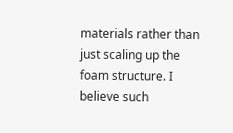materials rather than just scaling up the foam structure. I believe such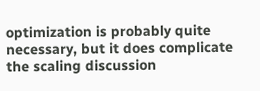optimization is probably quite necessary, but it does complicate the scaling discussion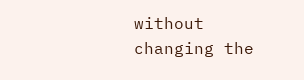without changing the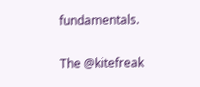fundamentals.

The @kitefreak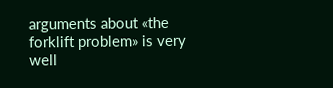arguments about «the forklift problem» is very well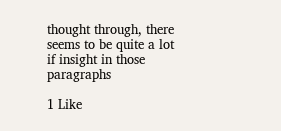thought through, there seems to be quite a lot if insight in those paragraphs

1 Like